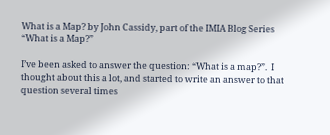What is a Map? by John Cassidy, part of the IMIA Blog Series “What is a Map?”

I’ve been asked to answer the question: “What is a map?”.  I thought about this a lot, and started to write an answer to that question several times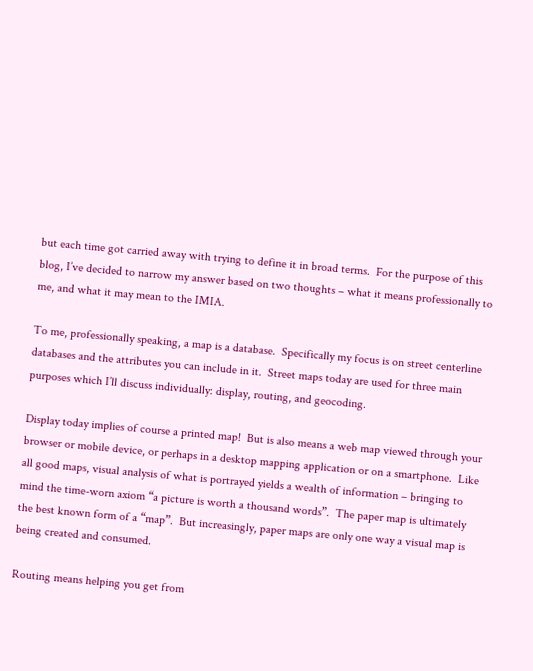but each time got carried away with trying to define it in broad terms.  For the purpose of this blog, I’ve decided to narrow my answer based on two thoughts – what it means professionally to me, and what it may mean to the IMIA.

To me, professionally speaking, a map is a database.  Specifically my focus is on street centerline databases and the attributes you can include in it.  Street maps today are used for three main purposes which I’ll discuss individually: display, routing, and geocoding.

Display today implies of course a printed map!  But is also means a web map viewed through your browser or mobile device, or perhaps in a desktop mapping application or on a smartphone.  Like all good maps, visual analysis of what is portrayed yields a wealth of information – bringing to mind the time-worn axiom “a picture is worth a thousand words”.  The paper map is ultimately the best known form of a “map”.  But increasingly, paper maps are only one way a visual map is being created and consumed.

Routing means helping you get from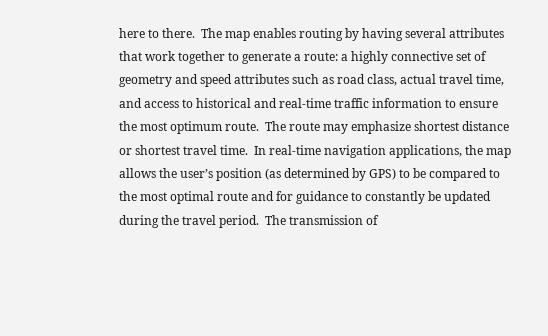here to there.  The map enables routing by having several attributes that work together to generate a route: a highly connective set of geometry and speed attributes such as road class, actual travel time, and access to historical and real-time traffic information to ensure the most optimum route.  The route may emphasize shortest distance or shortest travel time.  In real-time navigation applications, the map allows the user’s position (as determined by GPS) to be compared to the most optimal route and for guidance to constantly be updated during the travel period.  The transmission of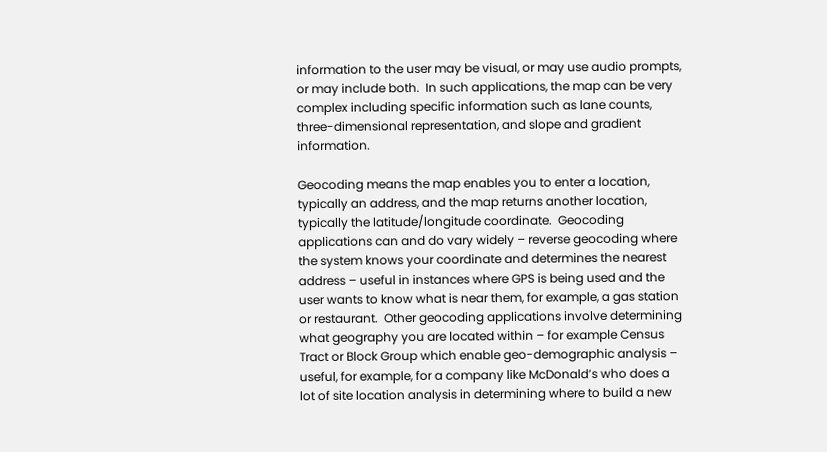information to the user may be visual, or may use audio prompts, or may include both.  In such applications, the map can be very complex including specific information such as lane counts, three-dimensional representation, and slope and gradient information.

Geocoding means the map enables you to enter a location, typically an address, and the map returns another location, typically the latitude/longitude coordinate.  Geocoding applications can and do vary widely – reverse geocoding where the system knows your coordinate and determines the nearest address – useful in instances where GPS is being used and the user wants to know what is near them, for example, a gas station or restaurant.  Other geocoding applications involve determining what geography you are located within – for example Census Tract or Block Group which enable geo-demographic analysis – useful, for example, for a company like McDonald’s who does a lot of site location analysis in determining where to build a new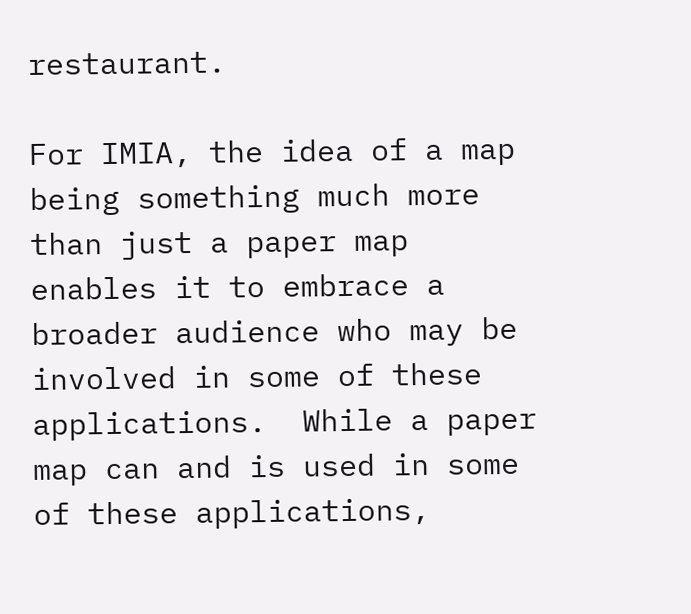restaurant.

For IMIA, the idea of a map being something much more than just a paper map enables it to embrace a broader audience who may be involved in some of these applications.  While a paper map can and is used in some of these applications,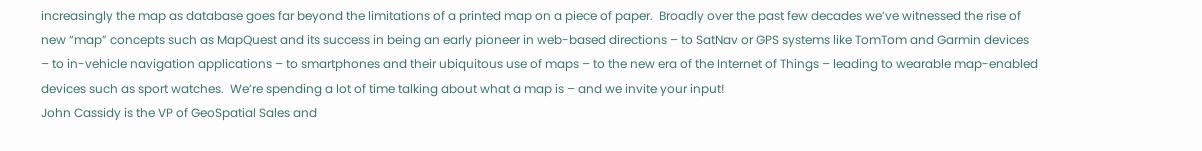increasingly the map as database goes far beyond the limitations of a printed map on a piece of paper.  Broadly over the past few decades we’ve witnessed the rise of new “map” concepts such as MapQuest and its success in being an early pioneer in web-based directions – to SatNav or GPS systems like TomTom and Garmin devices – to in-vehicle navigation applications – to smartphones and their ubiquitous use of maps – to the new era of the Internet of Things – leading to wearable map-enabled devices such as sport watches.  We’re spending a lot of time talking about what a map is – and we invite your input!
John Cassidy is the VP of GeoSpatial Sales and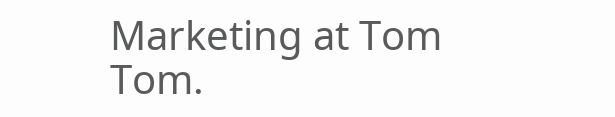Marketing at Tom Tom.